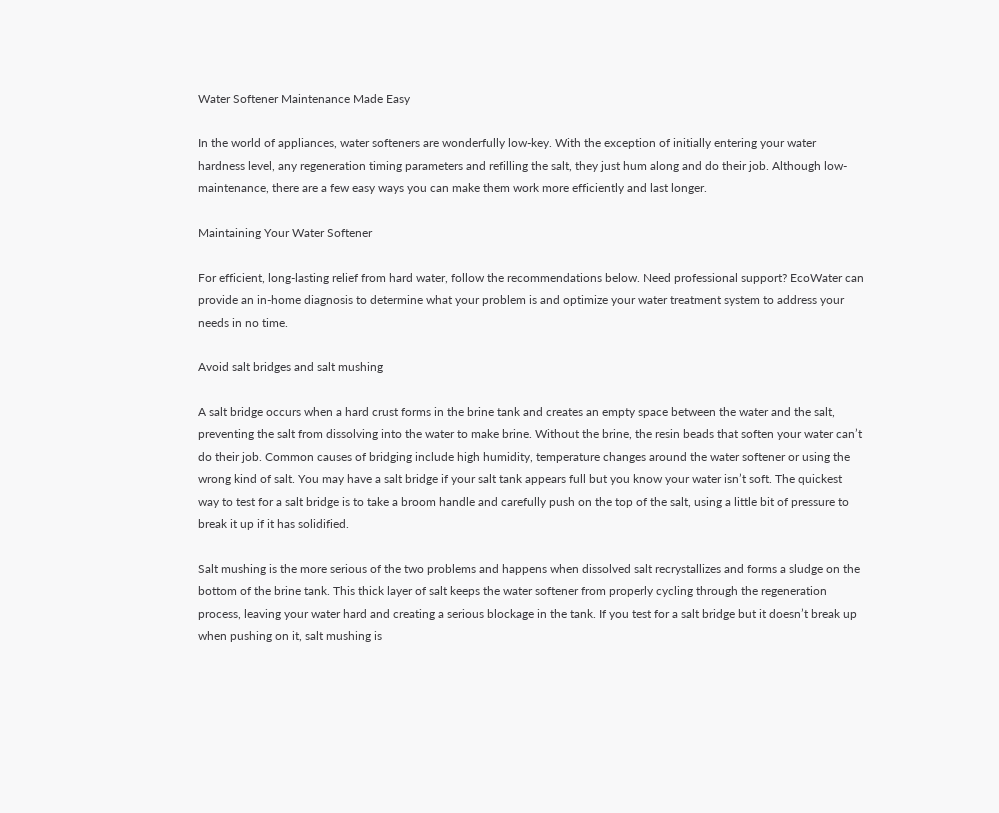Water Softener Maintenance Made Easy

In the world of appliances, water softeners are wonderfully low-key. With the exception of initially entering your water hardness level, any regeneration timing parameters and refilling the salt, they just hum along and do their job. Although low-maintenance, there are a few easy ways you can make them work more efficiently and last longer.

Maintaining Your Water Softener

For efficient, long-lasting relief from hard water, follow the recommendations below. Need professional support? EcoWater can provide an in-home diagnosis to determine what your problem is and optimize your water treatment system to address your needs in no time.

Avoid salt bridges and salt mushing

A salt bridge occurs when a hard crust forms in the brine tank and creates an empty space between the water and the salt, preventing the salt from dissolving into the water to make brine. Without the brine, the resin beads that soften your water can’t do their job. Common causes of bridging include high humidity, temperature changes around the water softener or using the wrong kind of salt. You may have a salt bridge if your salt tank appears full but you know your water isn’t soft. The quickest way to test for a salt bridge is to take a broom handle and carefully push on the top of the salt, using a little bit of pressure to break it up if it has solidified.

Salt mushing is the more serious of the two problems and happens when dissolved salt recrystallizes and forms a sludge on the bottom of the brine tank. This thick layer of salt keeps the water softener from properly cycling through the regeneration process, leaving your water hard and creating a serious blockage in the tank. If you test for a salt bridge but it doesn’t break up when pushing on it, salt mushing is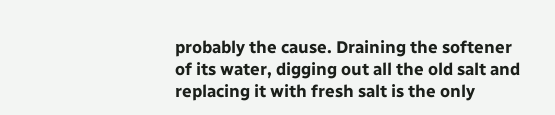probably the cause. Draining the softener of its water, digging out all the old salt and replacing it with fresh salt is the only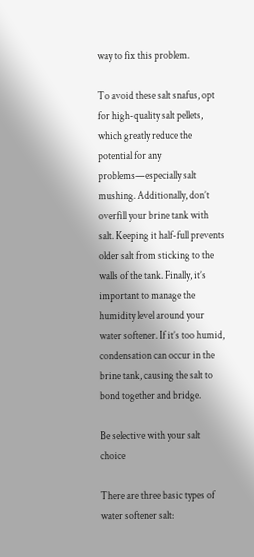way to fix this problem.

To avoid these salt snafus, opt for high-quality salt pellets, which greatly reduce the potential for any problems—especially salt mushing. Additionally, don’t overfill your brine tank with salt. Keeping it half-full prevents older salt from sticking to the walls of the tank. Finally, it’s important to manage the humidity level around your water softener. If it’s too humid, condensation can occur in the brine tank, causing the salt to bond together and bridge.

Be selective with your salt choice

There are three basic types of water softener salt: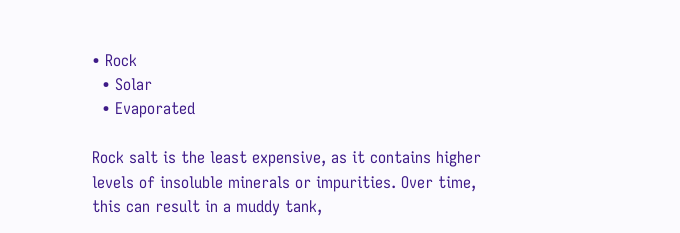• Rock
  • Solar
  • Evaporated

Rock salt is the least expensive, as it contains higher levels of insoluble minerals or impurities. Over time, this can result in a muddy tank,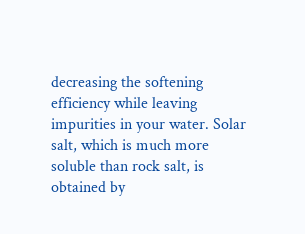decreasing the softening efficiency while leaving impurities in your water. Solar salt, which is much more soluble than rock salt, is obtained by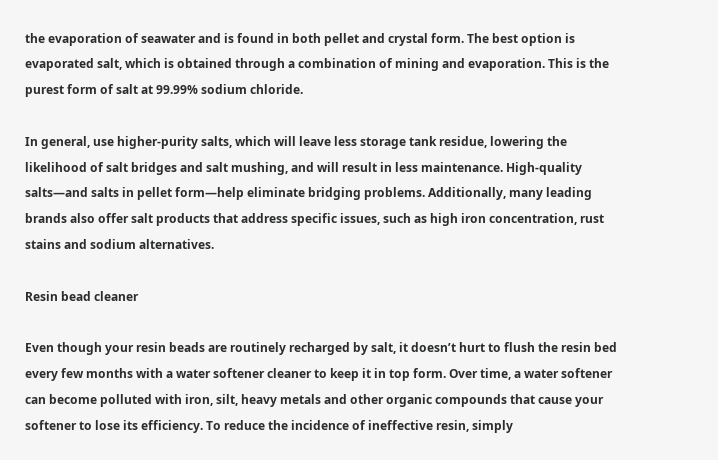the evaporation of seawater and is found in both pellet and crystal form. The best option is evaporated salt, which is obtained through a combination of mining and evaporation. This is the purest form of salt at 99.99% sodium chloride.

In general, use higher-purity salts, which will leave less storage tank residue, lowering the likelihood of salt bridges and salt mushing, and will result in less maintenance. High-quality salts—and salts in pellet form—help eliminate bridging problems. Additionally, many leading brands also offer salt products that address specific issues, such as high iron concentration, rust stains and sodium alternatives.

Resin bead cleaner

Even though your resin beads are routinely recharged by salt, it doesn’t hurt to flush the resin bed every few months with a water softener cleaner to keep it in top form. Over time, a water softener can become polluted with iron, silt, heavy metals and other organic compounds that cause your softener to lose its efficiency. To reduce the incidence of ineffective resin, simply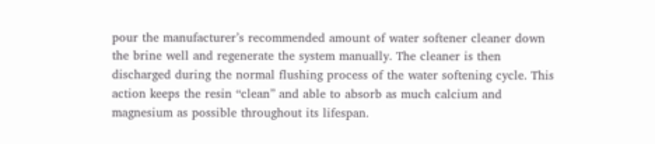pour the manufacturer’s recommended amount of water softener cleaner down the brine well and regenerate the system manually. The cleaner is then discharged during the normal flushing process of the water softening cycle. This action keeps the resin “clean” and able to absorb as much calcium and magnesium as possible throughout its lifespan.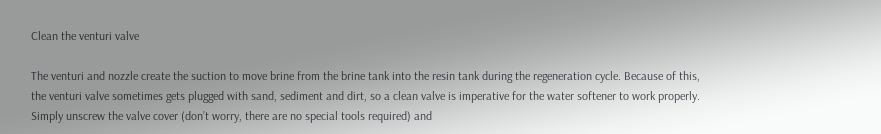Clean the venturi valve

The venturi and nozzle create the suction to move brine from the brine tank into the resin tank during the regeneration cycle. Because of this, the venturi valve sometimes gets plugged with sand, sediment and dirt, so a clean valve is imperative for the water softener to work properly. Simply unscrew the valve cover (don’t worry, there are no special tools required) and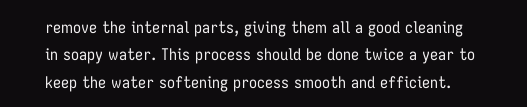remove the internal parts, giving them all a good cleaning in soapy water. This process should be done twice a year to keep the water softening process smooth and efficient.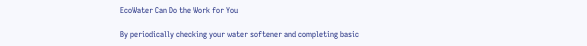EcoWater Can Do the Work for You

By periodically checking your water softener and completing basic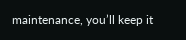maintenance, you’ll keep it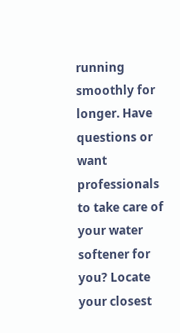running smoothly for longer. Have questions or want professionals to take care of your water softener for you? Locate your closest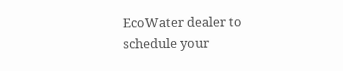EcoWater dealer to schedule your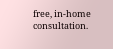free, in-home consultation.